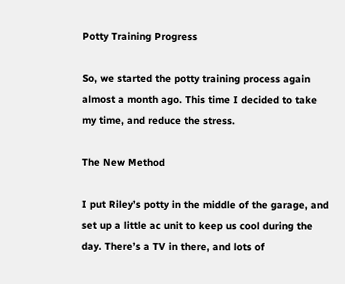Potty Training Progress

So, we started the potty training process again almost a month ago. This time I decided to take my time, and reduce the stress.

The New Method

I put Riley’s potty in the middle of the garage, and set up a little ac unit to keep us cool during the day. There’s a TV in there, and lots of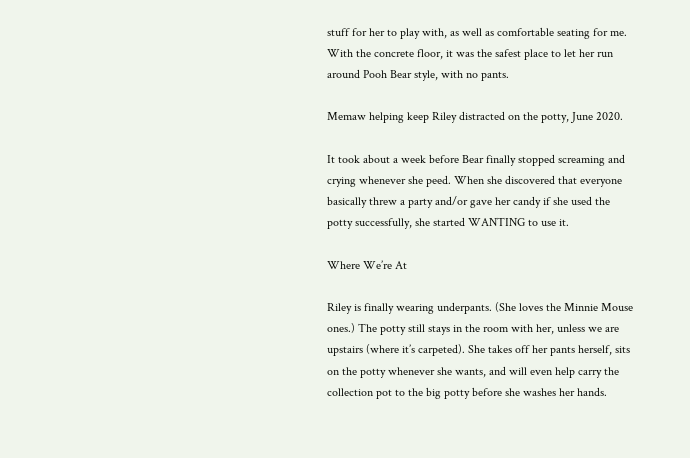stuff for her to play with, as well as comfortable seating for me. With the concrete floor, it was the safest place to let her run around Pooh Bear style, with no pants.

Memaw helping keep Riley distracted on the potty, June 2020.

It took about a week before Bear finally stopped screaming and crying whenever she peed. When she discovered that everyone basically threw a party and/or gave her candy if she used the potty successfully, she started WANTING to use it.

Where We’re At

Riley is finally wearing underpants. (She loves the Minnie Mouse ones.) The potty still stays in the room with her, unless we are upstairs (where it’s carpeted). She takes off her pants herself, sits on the potty whenever she wants, and will even help carry the collection pot to the big potty before she washes her hands.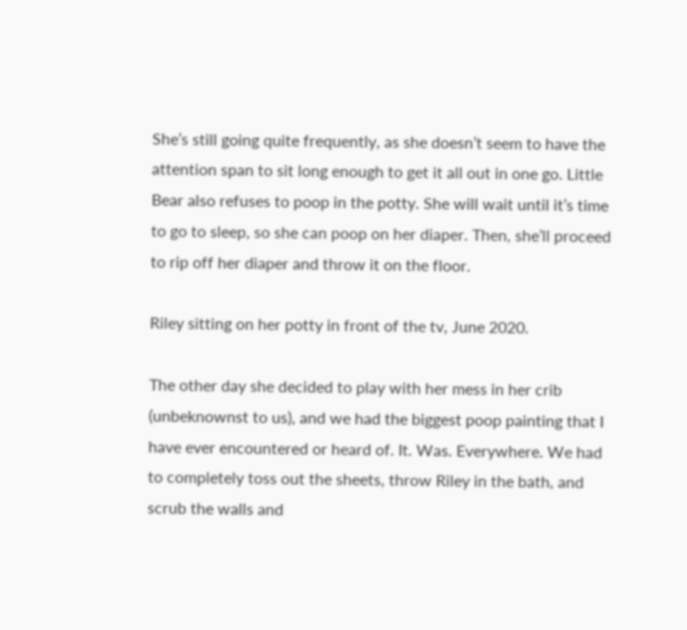She’s still going quite frequently, as she doesn’t seem to have the attention span to sit long enough to get it all out in one go. Little Bear also refuses to poop in the potty. She will wait until it’s time to go to sleep, so she can poop on her diaper. Then, she’ll proceed to rip off her diaper and throw it on the floor.

Riley sitting on her potty in front of the tv, June 2020.

The other day she decided to play with her mess in her crib (unbeknownst to us), and we had the biggest poop painting that I have ever encountered or heard of. It. Was. Everywhere. We had to completely toss out the sheets, throw Riley in the bath, and scrub the walls and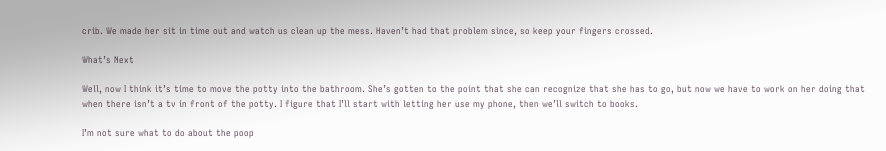crib. We made her sit in time out and watch us clean up the mess. Haven’t had that problem since, so keep your fingers crossed.

What’s Next

Well, now I think it’s time to move the potty into the bathroom. She’s gotten to the point that she can recognize that she has to go, but now we have to work on her doing that when there isn’t a tv in front of the potty. I figure that I’ll start with letting her use my phone, then we’ll switch to books.

I’m not sure what to do about the poop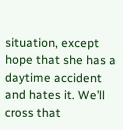situation, except hope that she has a daytime accident and hates it. We’ll cross that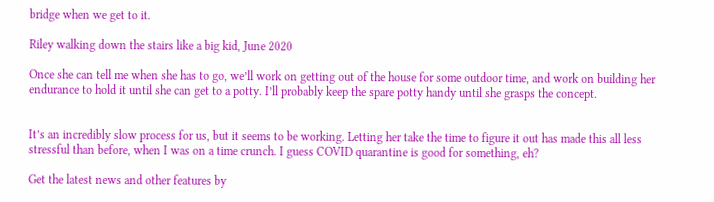bridge when we get to it.

Riley walking down the stairs like a big kid, June 2020

Once she can tell me when she has to go, we’ll work on getting out of the house for some outdoor time, and work on building her endurance to hold it until she can get to a potty. I’ll probably keep the spare potty handy until she grasps the concept.


It’s an incredibly slow process for us, but it seems to be working. Letting her take the time to figure it out has made this all less stressful than before, when I was on a time crunch. I guess COVID quarantine is good for something, eh?

Get the latest news and other features by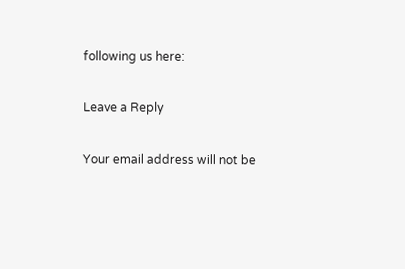following us here:

Leave a Reply

Your email address will not be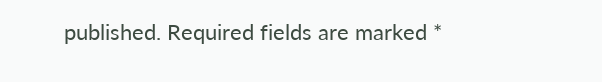published. Required fields are marked *